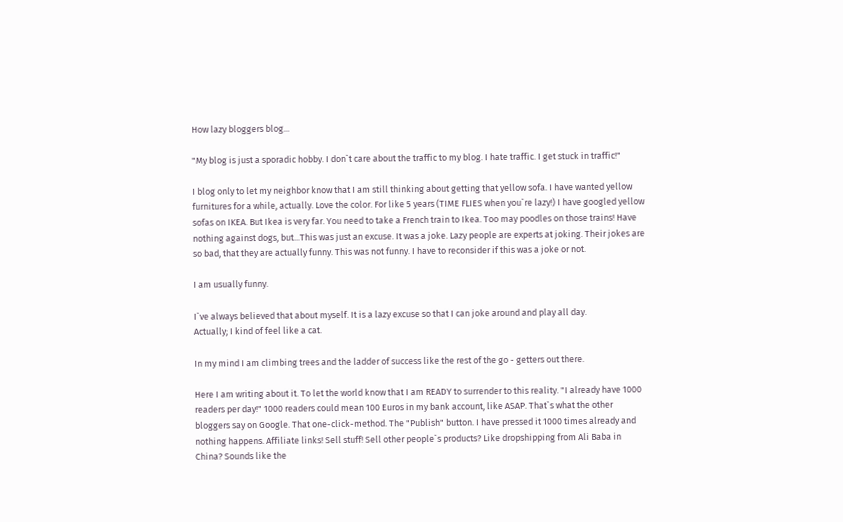How lazy bloggers blog...

"My blog is just a sporadic hobby. I don`t care about the traffic to my blog. I hate traffic. I get stuck in traffic!"

I blog only to let my neighbor know that I am still thinking about getting that yellow sofa. I have wanted yellow furnitures for a while, actually. Love the color. For like 5 years (TIME FLIES when you`re lazy!) I have googled yellow sofas on IKEA. But Ikea is very far. You need to take a French train to Ikea. Too may poodles on those trains! Have nothing against dogs, but...This was just an excuse. It was a joke. Lazy people are experts at joking. Their jokes are so bad, that they are actually funny. This was not funny. I have to reconsider if this was a joke or not.

I am usually funny.

I`ve always believed that about myself. It is a lazy excuse so that I can joke around and play all day.
Actually; I kind of feel like a cat.

In my mind I am climbing trees and the ladder of success like the rest of the go - getters out there.

Here I am writing about it. To let the world know that I am READY to surrender to this reality. "I already have 1000 readers per day!" 1000 readers could mean 100 Euros in my bank account, like ASAP. That`s what the other bloggers say on Google. That one-click-method. The "Publish" button. I have pressed it 1000 times already and nothing happens. Affiliate links! Sell stuff! Sell other people`s products? Like dropshipping from Ali Baba in China? Sounds like the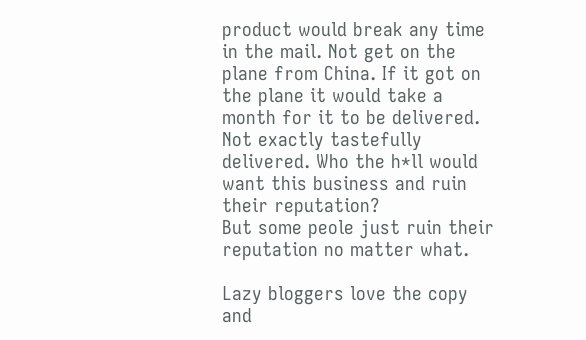product would break any time in the mail. Not get on the plane from China. If it got on the plane it would take a month for it to be delivered. Not exactly tastefully delivered. Who the h*ll would want this business and ruin their reputation?
But some peole just ruin their reputation no matter what.

Lazy bloggers love the copy and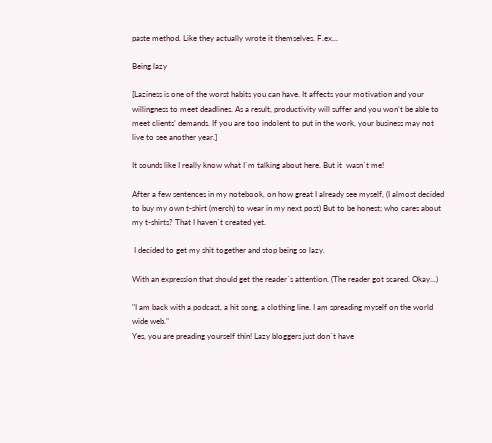paste method. Like they actually wrote it themselves. F.ex...

Being lazy

[Laziness is one of the worst habits you can have. It affects your motivation and your willingness to meet deadlines. As a result, productivity will suffer and you won’t be able to meet clients’ demands. If you are too indolent to put in the work, your business may not live to see another year.]

It sounds like I really know what I`m talking about here. But it  wasn`t me!

After a few sentences in my notebook, on how great I already see myself, (I almost decided to buy my own t-shirt (merch) to wear in my next post) But to be honest; who cares about my t-shirts? That I haven`t created yet.

 I decided to get my shit together and stop being so lazy.

With an expression that should get the reader`s attention. (The reader got scared. Okay...)

"I am back with a podcast, a hit song, a clothing line. I am spreading myself on the world wide web."
Yes, you are preading yourself thin! Lazy bloggers just don`t have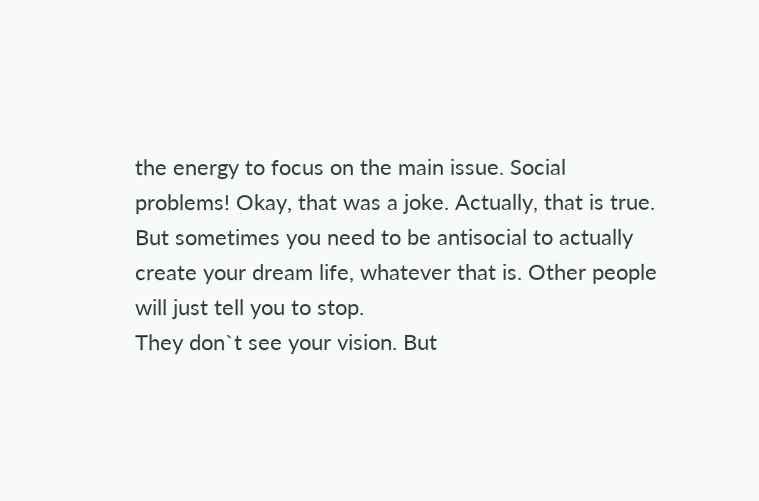the energy to focus on the main issue. Social problems! Okay, that was a joke. Actually, that is true. But sometimes you need to be antisocial to actually create your dream life, whatever that is. Other people will just tell you to stop.
They don`t see your vision. But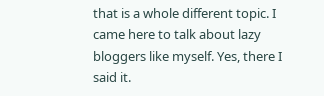that is a whole different topic. I came here to talk about lazy bloggers like myself. Yes, there I said it.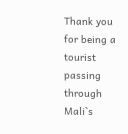Thank you for being a tourist passing through Mali`s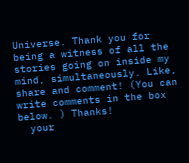Universe. Thank you for being a witness of all the stories going on inside my mind, simultaneously. Like, share and comment! (You can write comments in the box below. ) Thanks!
  your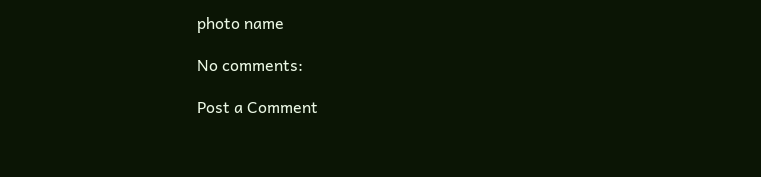photo name

No comments:

Post a Comment